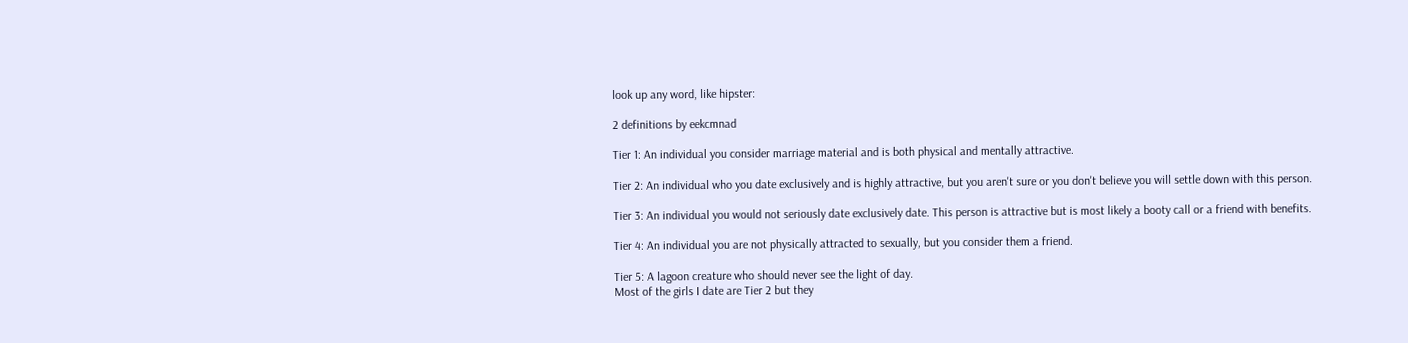look up any word, like hipster:

2 definitions by eekcmnad

Tier 1: An individual you consider marriage material and is both physical and mentally attractive.

Tier 2: An individual who you date exclusively and is highly attractive, but you aren't sure or you don't believe you will settle down with this person.

Tier 3: An individual you would not seriously date exclusively date. This person is attractive but is most likely a booty call or a friend with benefits.

Tier 4: An individual you are not physically attracted to sexually, but you consider them a friend.

Tier 5: A lagoon creature who should never see the light of day.
Most of the girls I date are Tier 2 but they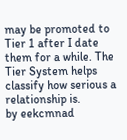may be promoted to Tier 1 after I date them for a while. The Tier System helps classify how serious a relationship is.
by eekcmnad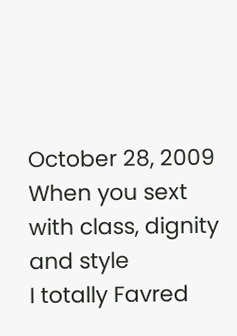October 28, 2009
When you sext with class, dignity and style
I totally Favred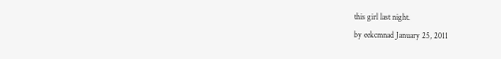this girl last night.
by eekcmnad January 25, 2011